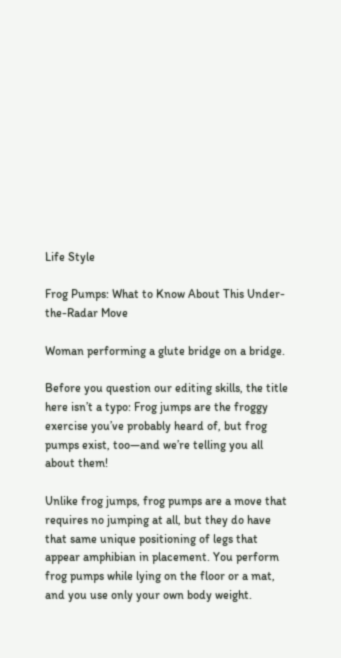Life Style

Frog Pumps: What to Know About This Under-the-Radar Move

Woman performing a glute bridge on a bridge.

Before you question our editing skills, the title here isn’t a typo: Frog jumps are the froggy exercise you’ve probably heard of, but frog pumps exist, too—and we’re telling you all about them!

Unlike frog jumps, frog pumps are a move that requires no jumping at all, but they do have that same unique positioning of legs that appear amphibian in placement. You perform frog pumps while lying on the floor or a mat, and you use only your own body weight.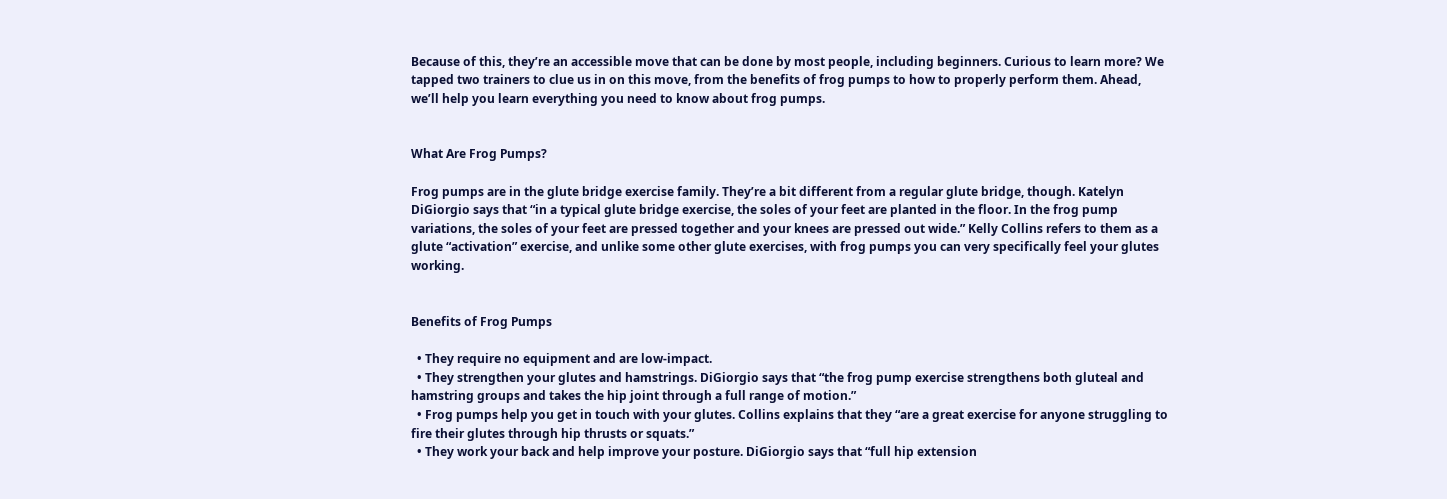Because of this, they’re an accessible move that can be done by most people, including beginners. Curious to learn more? We tapped two trainers to clue us in on this move, from the benefits of frog pumps to how to properly perform them. Ahead, we’ll help you learn everything you need to know about frog pumps.


What Are Frog Pumps?

Frog pumps are in the glute bridge exercise family. They’re a bit different from a regular glute bridge, though. Katelyn DiGiorgio says that “in a typical glute bridge exercise, the soles of your feet are planted in the floor. In the frog pump variations, the soles of your feet are pressed together and your knees are pressed out wide.” Kelly Collins refers to them as a glute “activation” exercise, and unlike some other glute exercises, with frog pumps you can very specifically feel your glutes working.


Benefits of Frog Pumps

  • They require no equipment and are low-impact.
  • They strengthen your glutes and hamstrings. DiGiorgio says that “the frog pump exercise strengthens both gluteal and hamstring groups and takes the hip joint through a full range of motion.”
  • Frog pumps help you get in touch with your glutes. Collins explains that they “are a great exercise for anyone struggling to fire their glutes through hip thrusts or squats.”
  • They work your back and help improve your posture. DiGiorgio says that “full hip extension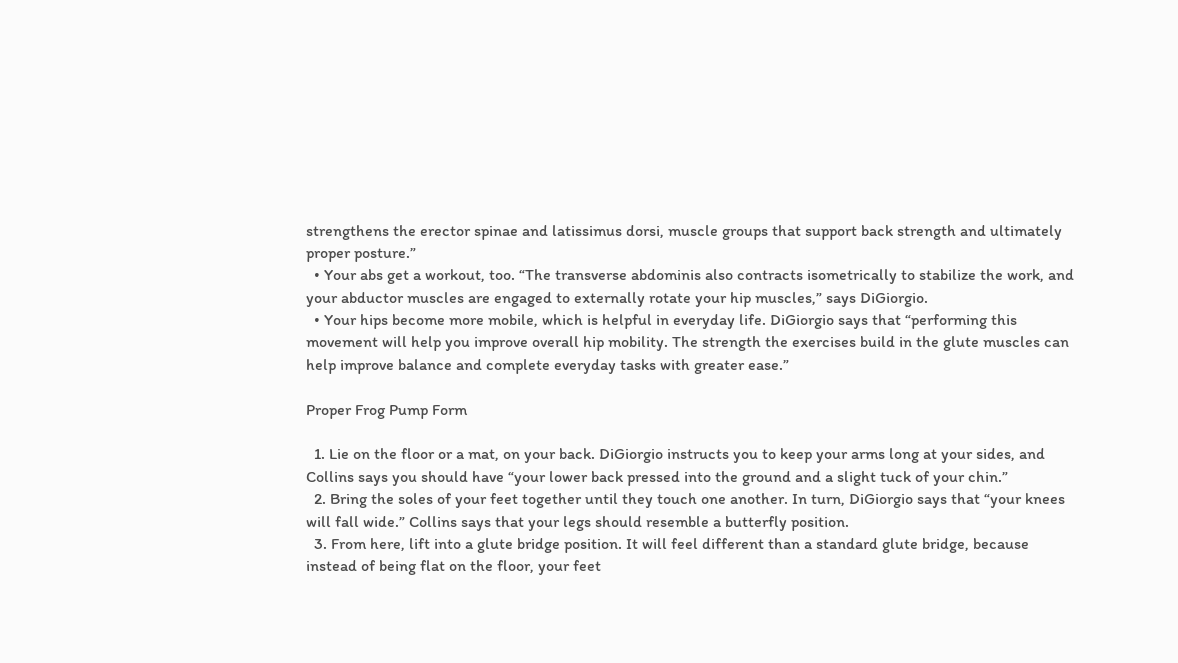strengthens the erector spinae and latissimus dorsi, muscle groups that support back strength and ultimately proper posture.”
  • Your abs get a workout, too. “The transverse abdominis also contracts isometrically to stabilize the work, and your abductor muscles are engaged to externally rotate your hip muscles,” says DiGiorgio.
  • Your hips become more mobile, which is helpful in everyday life. DiGiorgio says that “performing this movement will help you improve overall hip mobility. The strength the exercises build in the glute muscles can help improve balance and complete everyday tasks with greater ease.”

Proper Frog Pump Form

  1. Lie on the floor or a mat, on your back. DiGiorgio instructs you to keep your arms long at your sides, and Collins says you should have “your lower back pressed into the ground and a slight tuck of your chin.”
  2. Bring the soles of your feet together until they touch one another. In turn, DiGiorgio says that “your knees will fall wide.” Collins says that your legs should resemble a butterfly position.
  3. From here, lift into a glute bridge position. It will feel different than a standard glute bridge, because instead of being flat on the floor, your feet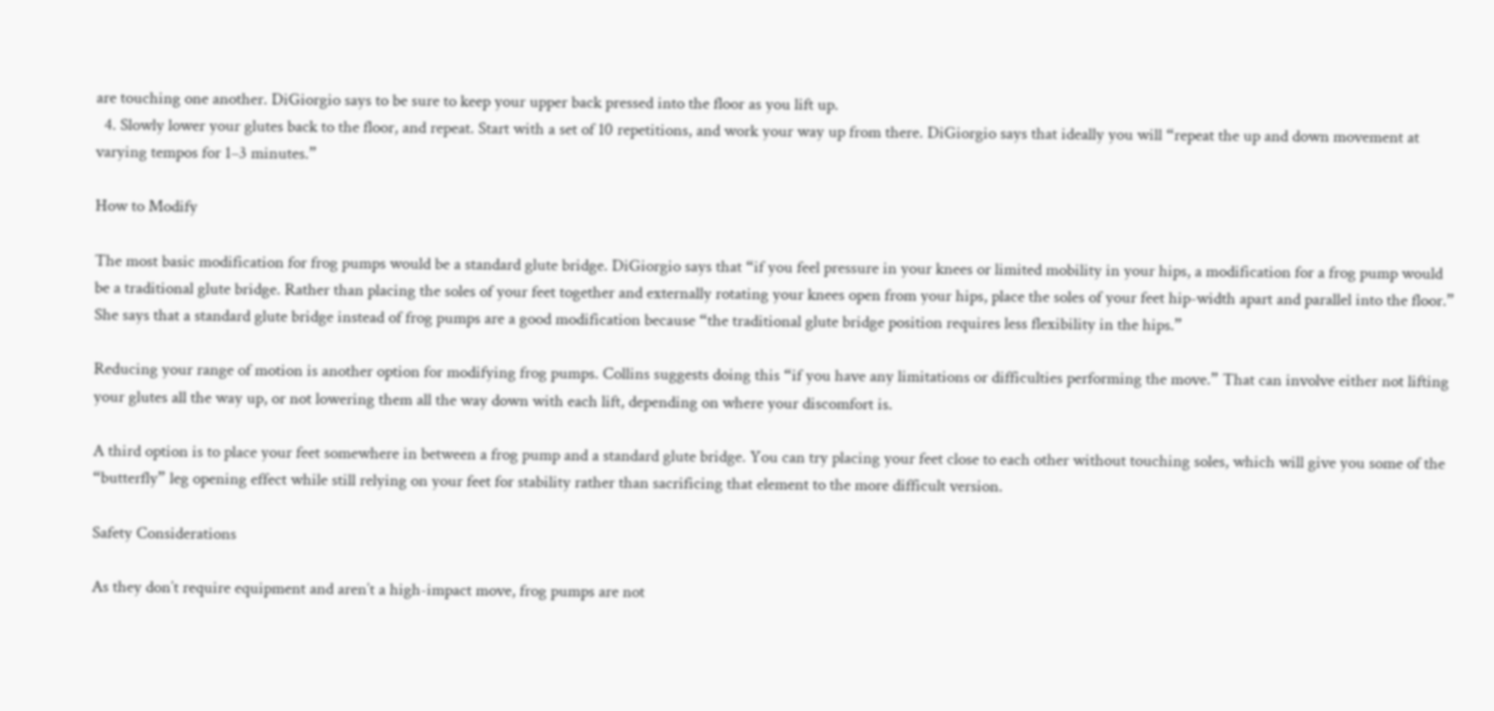are touching one another. DiGiorgio says to be sure to keep your upper back pressed into the floor as you lift up.
  4. Slowly lower your glutes back to the floor, and repeat. Start with a set of 10 repetitions, and work your way up from there. DiGiorgio says that ideally you will “repeat the up and down movement at varying tempos for 1–3 minutes.”

How to Modify

The most basic modification for frog pumps would be a standard glute bridge. DiGiorgio says that “if you feel pressure in your knees or limited mobility in your hips, a modification for a frog pump would be a traditional glute bridge. Rather than placing the soles of your feet together and externally rotating your knees open from your hips, place the soles of your feet hip-width apart and parallel into the floor.” She says that a standard glute bridge instead of frog pumps are a good modification because “the traditional glute bridge position requires less flexibility in the hips.”

Reducing your range of motion is another option for modifying frog pumps. Collins suggests doing this “if you have any limitations or difficulties performing the move.” That can involve either not lifting your glutes all the way up, or not lowering them all the way down with each lift, depending on where your discomfort is.

A third option is to place your feet somewhere in between a frog pump and a standard glute bridge. You can try placing your feet close to each other without touching soles, which will give you some of the “butterfly” leg opening effect while still relying on your feet for stability rather than sacrificing that element to the more difficult version.

Safety Considerations

As they don’t require equipment and aren’t a high-impact move, frog pumps are not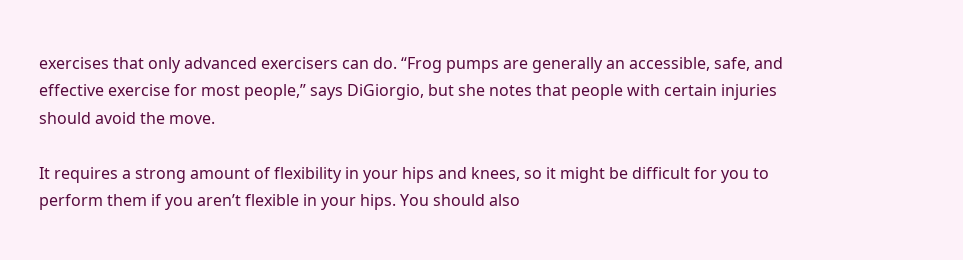exercises that only advanced exercisers can do. “Frog pumps are generally an accessible, safe, and effective exercise for most people,” says DiGiorgio, but she notes that people with certain injuries should avoid the move.

It requires a strong amount of flexibility in your hips and knees, so it might be difficult for you to perform them if you aren’t flexible in your hips. You should also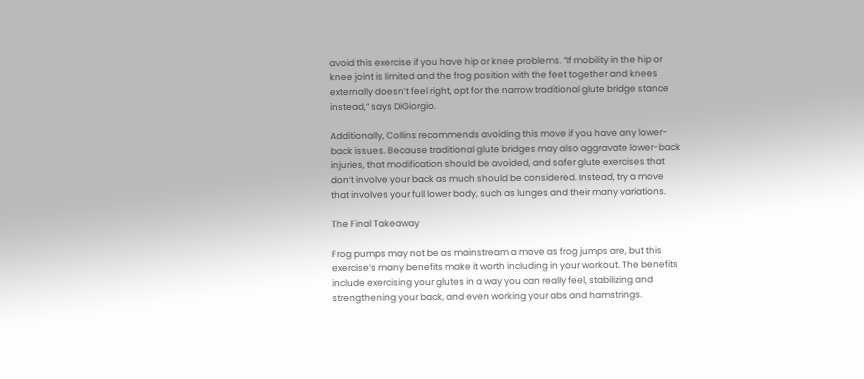avoid this exercise if you have hip or knee problems. “If mobility in the hip or knee joint is limited and the frog position with the feet together and knees externally doesn’t feel right, opt for the narrow traditional glute bridge stance instead,” says DiGiorgio.

Additionally, Collins recommends avoiding this move if you have any lower-back issues. Because traditional glute bridges may also aggravate lower-back injuries, that modification should be avoided, and safer glute exercises that don’t involve your back as much should be considered. Instead, try a move that involves your full lower body, such as lunges and their many variations.

The Final Takeaway

Frog pumps may not be as mainstream a move as frog jumps are, but this exercise’s many benefits make it worth including in your workout. The benefits include exercising your glutes in a way you can really feel, stabilizing and strengthening your back, and even working your abs and hamstrings.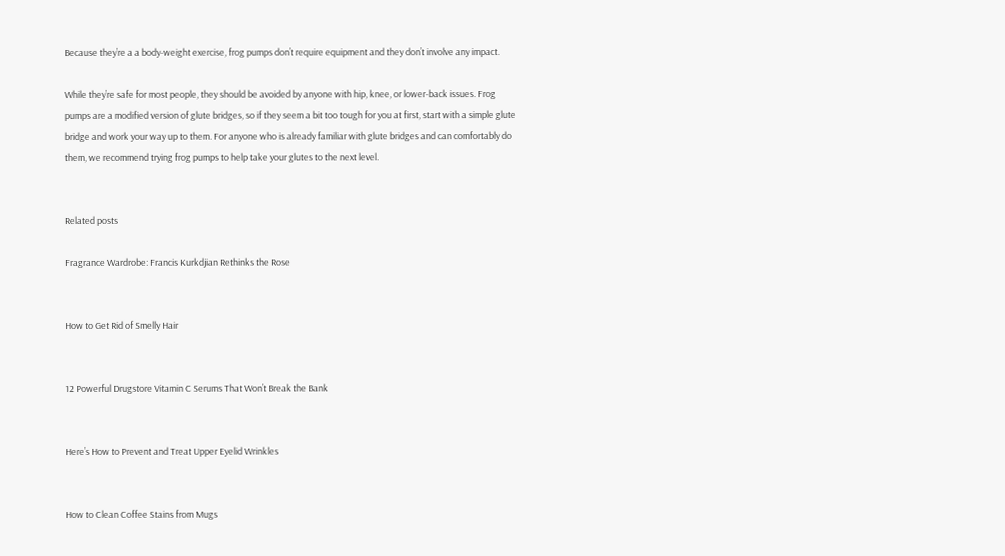Because they’re a a body-weight exercise, frog pumps don’t require equipment and they don’t involve any impact.

While they’re safe for most people, they should be avoided by anyone with hip, knee, or lower-back issues. Frog pumps are a modified version of glute bridges, so if they seem a bit too tough for you at first, start with a simple glute bridge and work your way up to them. For anyone who is already familiar with glute bridges and can comfortably do them, we recommend trying frog pumps to help take your glutes to the next level.


Related posts

Fragrance Wardrobe: Francis Kurkdjian Rethinks the Rose


How to Get Rid of Smelly Hair


12 Powerful Drugstore Vitamin C Serums That Won’t Break the Bank


Here’s How to Prevent and Treat Upper Eyelid Wrinkles


How to Clean Coffee Stains from Mugs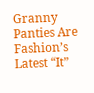Granny Panties Are Fashion’s Latest “It”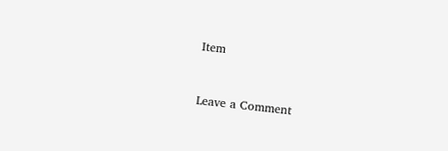Item


Leave a Comment